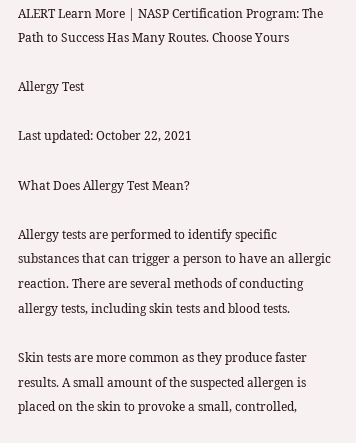ALERT Learn More | NASP Certification Program: The Path to Success Has Many Routes. Choose Yours

Allergy Test

Last updated: October 22, 2021

What Does Allergy Test Mean?

Allergy tests are performed to identify specific substances that can trigger a person to have an allergic reaction. There are several methods of conducting allergy tests, including skin tests and blood tests.

Skin tests are more common as they produce faster results. A small amount of the suspected allergen is placed on the skin to provoke a small, controlled,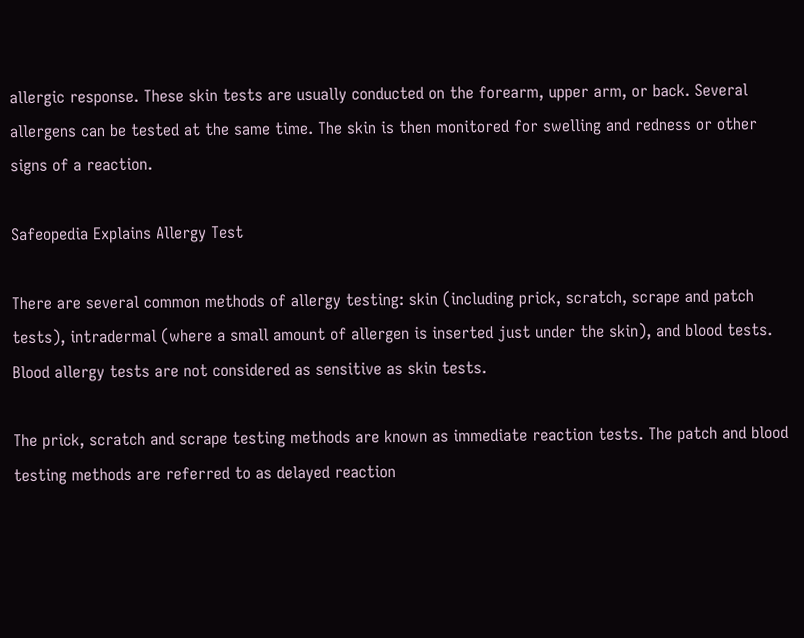allergic response. These skin tests are usually conducted on the forearm, upper arm, or back. Several allergens can be tested at the same time. The skin is then monitored for swelling and redness or other signs of a reaction.

Safeopedia Explains Allergy Test

There are several common methods of allergy testing: skin (including prick, scratch, scrape and patch tests), intradermal (where a small amount of allergen is inserted just under the skin), and blood tests. Blood allergy tests are not considered as sensitive as skin tests.

The prick, scratch and scrape testing methods are known as immediate reaction tests. The patch and blood testing methods are referred to as delayed reaction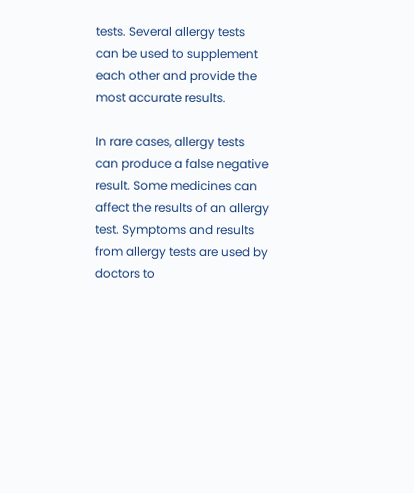tests. Several allergy tests can be used to supplement each other and provide the most accurate results.

In rare cases, allergy tests can produce a false negative result. Some medicines can affect the results of an allergy test. Symptoms and results from allergy tests are used by doctors to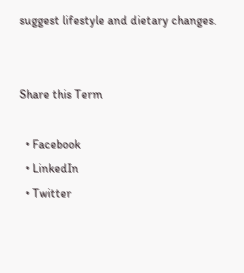suggest lifestyle and dietary changes.


Share this Term

  • Facebook
  • LinkedIn
  • Twitter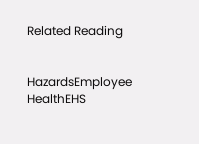Related Reading


HazardsEmployee HealthEHS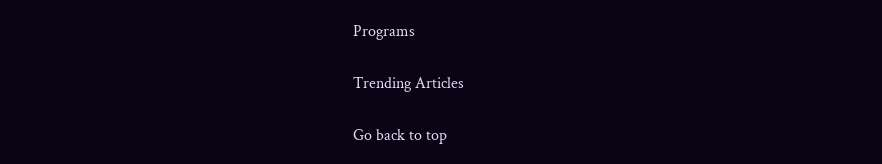Programs

Trending Articles

Go back to top